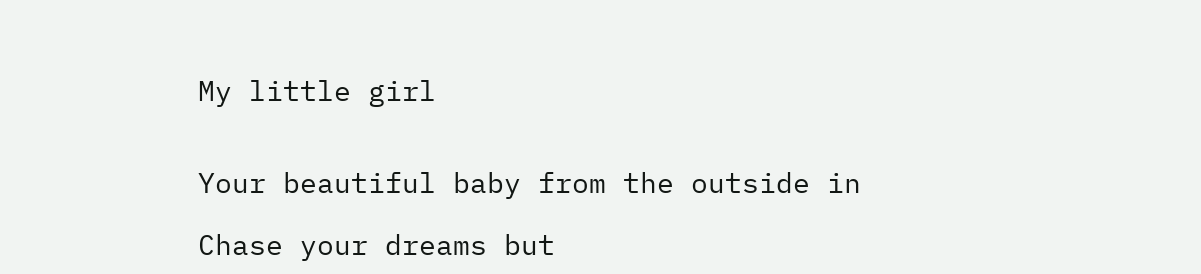My little girl


Your beautiful baby from the outside in

Chase your dreams but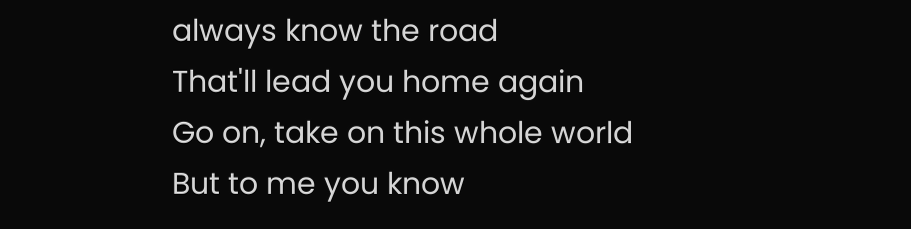always know the road
That'll lead you home again
Go on, take on this whole world
But to me you know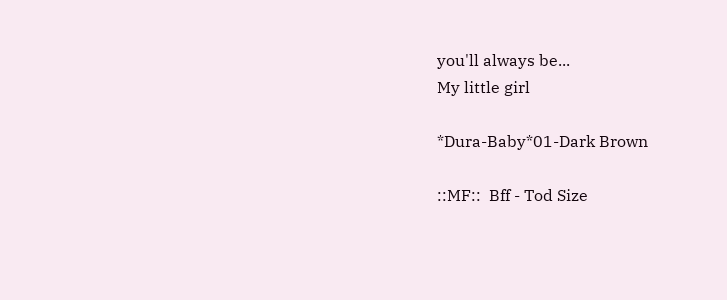you'll always be...
My little girl

*Dura-Baby*01-Dark Brown

::MF::  Bff - Tod Size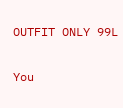OUTFIT ONLY 99L

You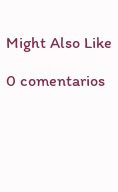Might Also Like

0 comentarios